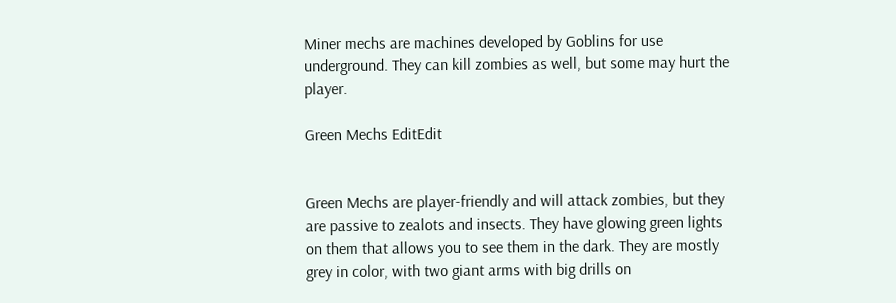Miner mechs are machines developed by Goblins for use underground. They can kill zombies as well, but some may hurt the player.

Green Mechs EditEdit


Green Mechs are player-friendly and will attack zombies, but they are passive to zealots and insects. They have glowing green lights on them that allows you to see them in the dark. They are mostly grey in color, with two giant arms with big drills on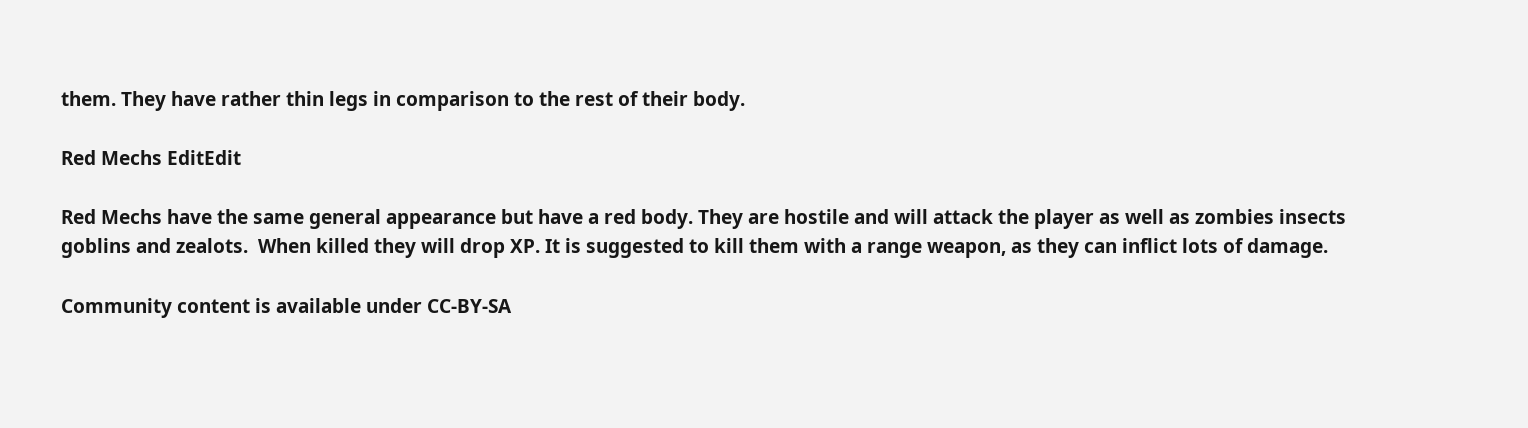them. They have rather thin legs in comparison to the rest of their body.

Red Mechs EditEdit

Red Mechs have the same general appearance but have a red body. They are hostile and will attack the player as well as zombies insects goblins and zealots.  When killed they will drop XP. It is suggested to kill them with a range weapon, as they can inflict lots of damage.

Community content is available under CC-BY-SA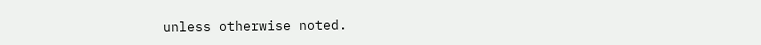unless otherwise noted.